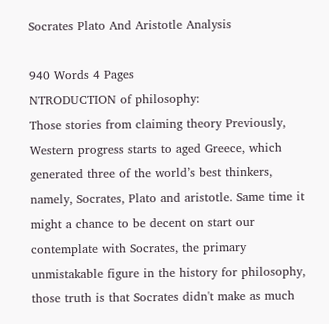Socrates Plato And Aristotle Analysis

940 Words 4 Pages
NTRODUCTION of philosophy:
Those stories from claiming theory Previously, Western progress starts to aged Greece, which generated three of the world’s best thinkers, namely, Socrates, Plato and aristotle. Same time it might a chance to be decent on start our contemplate with Socrates, the primary unmistakable figure in the history for philosophy, those truth is that Socrates didn't make as much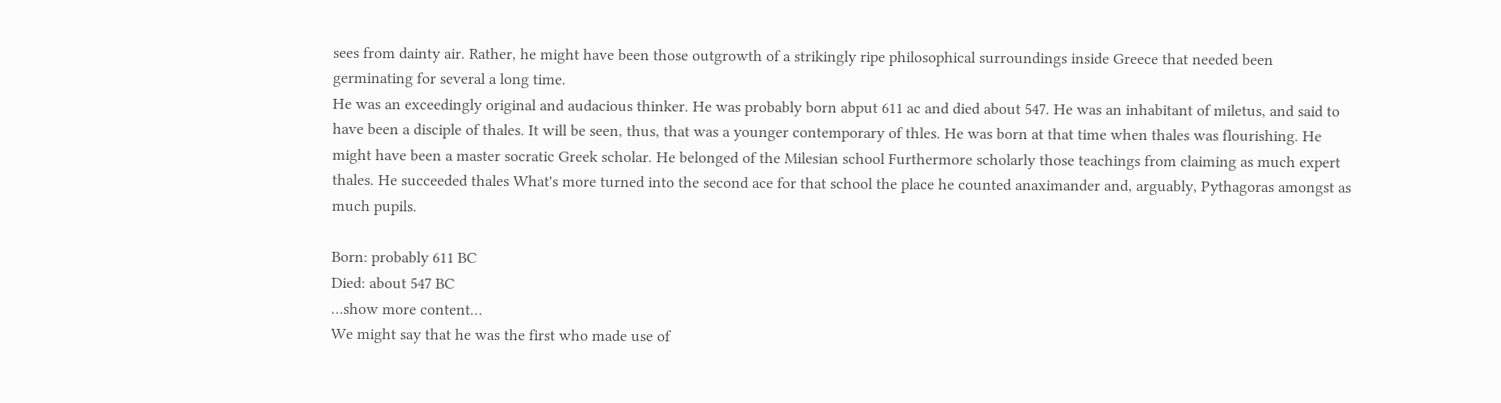sees from dainty air. Rather, he might have been those outgrowth of a strikingly ripe philosophical surroundings inside Greece that needed been germinating for several a long time.
He was an exceedingly original and audacious thinker. He was probably born abput 611 ac and died about 547. He was an inhabitant of miletus, and said to have been a disciple of thales. It will be seen, thus, that was a younger contemporary of thles. He was born at that time when thales was flourishing. He might have been a master socratic Greek scholar. He belonged of the Milesian school Furthermore scholarly those teachings from claiming as much expert thales. He succeeded thales What's more turned into the second ace for that school the place he counted anaximander and, arguably, Pythagoras amongst as much pupils.

Born: probably 611 BC
Died: about 547 BC
…show more content…
We might say that he was the first who made use of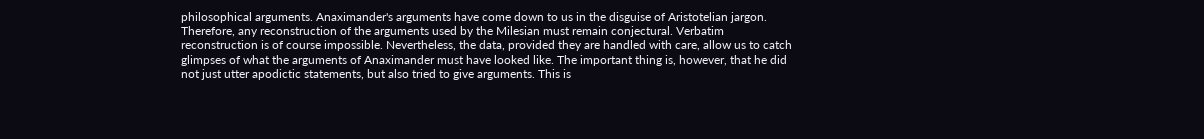philosophical arguments. Anaximander's arguments have come down to us in the disguise of Aristotelian jargon. Therefore, any reconstruction of the arguments used by the Milesian must remain conjectural. Verbatim reconstruction is of course impossible. Nevertheless, the data, provided they are handled with care, allow us to catch glimpses of what the arguments of Anaximander must have looked like. The important thing is, however, that he did not just utter apodictic statements, but also tried to give arguments. This is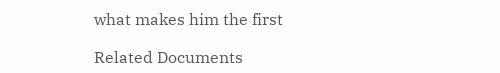what makes him the first

Related Documents